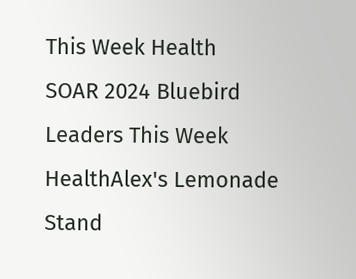This Week Health
SOAR 2024 Bluebird Leaders This Week HealthAlex's Lemonade Stand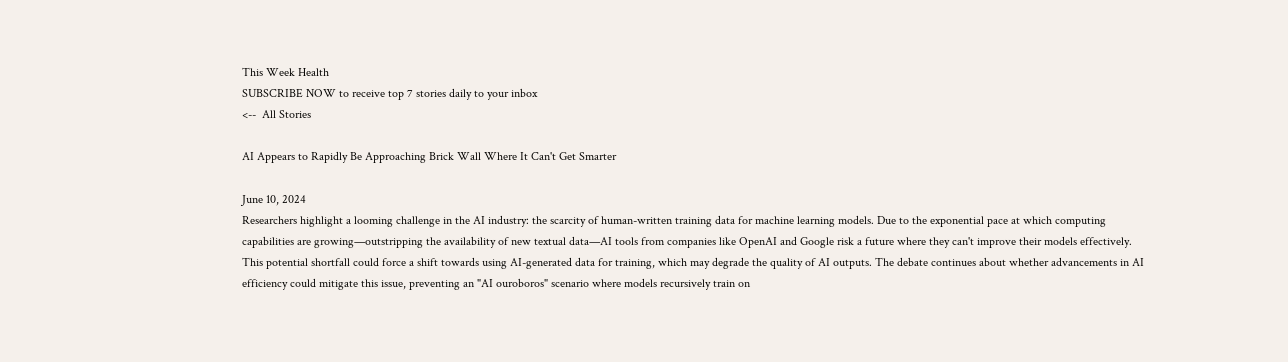This Week Health
SUBSCRIBE NOW to receive top 7 stories daily to your inbox
<--  All Stories

AI Appears to Rapidly Be Approaching Brick Wall Where It Can't Get Smarter

June 10, 2024
Researchers highlight a looming challenge in the AI industry: the scarcity of human-written training data for machine learning models. Due to the exponential pace at which computing capabilities are growing—outstripping the availability of new textual data—AI tools from companies like OpenAI and Google risk a future where they can't improve their models effectively. This potential shortfall could force a shift towards using AI-generated data for training, which may degrade the quality of AI outputs. The debate continues about whether advancements in AI efficiency could mitigate this issue, preventing an "AI ouroboros" scenario where models recursively train on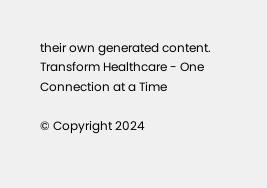their own generated content.
Transform Healthcare - One Connection at a Time

© Copyright 2024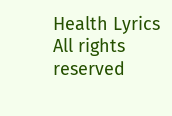Health Lyrics All rights reserved